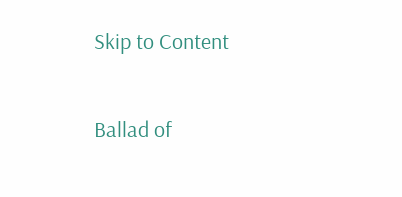Skip to Content

Ballad of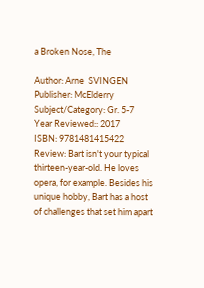a Broken Nose, The

Author: Arne  SVINGEN
Publisher: McElderry
Subject/Category: Gr. 5-7
Year Reviewed:: 2017
ISBN: 9781481415422
Review: Bart isn't your typical thirteen-year-old. He loves opera, for example. Besides his unique hobby, Bart has a host of challenges that set him apart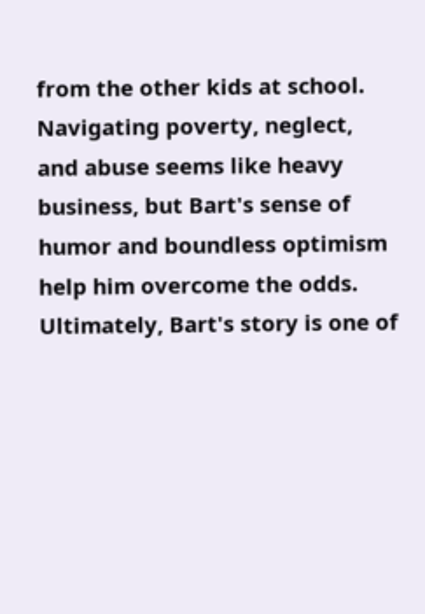from the other kids at school. Navigating poverty, neglect, and abuse seems like heavy business, but Bart's sense of humor and boundless optimism help him overcome the odds. Ultimately, Bart's story is one of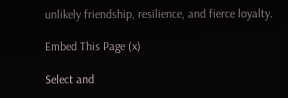unlikely friendship, resilience, and fierce loyalty.

Embed This Page (x)

Select and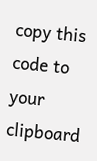copy this code to your clipboard